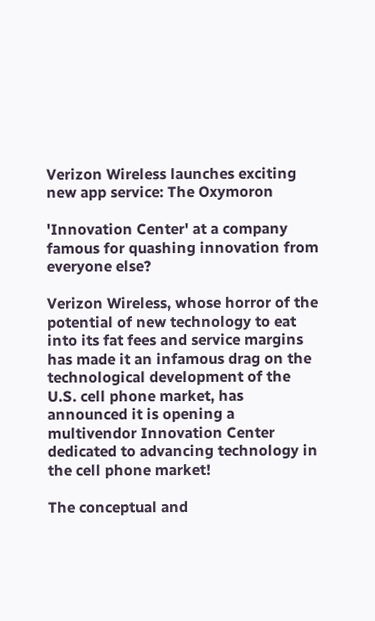Verizon Wireless launches exciting new app service: The Oxymoron

'Innovation Center' at a company famous for quashing innovation from everyone else?

Verizon Wireless, whose horror of the potential of new technology to eat into its fat fees and service margins has made it an infamous drag on the technological development of the U.S. cell phone market, has announced it is opening a multivendor Innovation Center dedicated to advancing technology in the cell phone market!

The conceptual and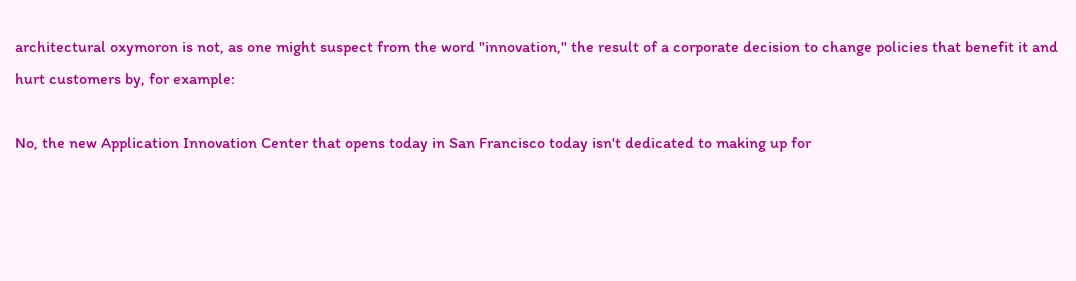architectural oxymoron is not, as one might suspect from the word "innovation," the result of a corporate decision to change policies that benefit it and hurt customers by, for example:

No, the new Application Innovation Center that opens today in San Francisco today isn't dedicated to making up for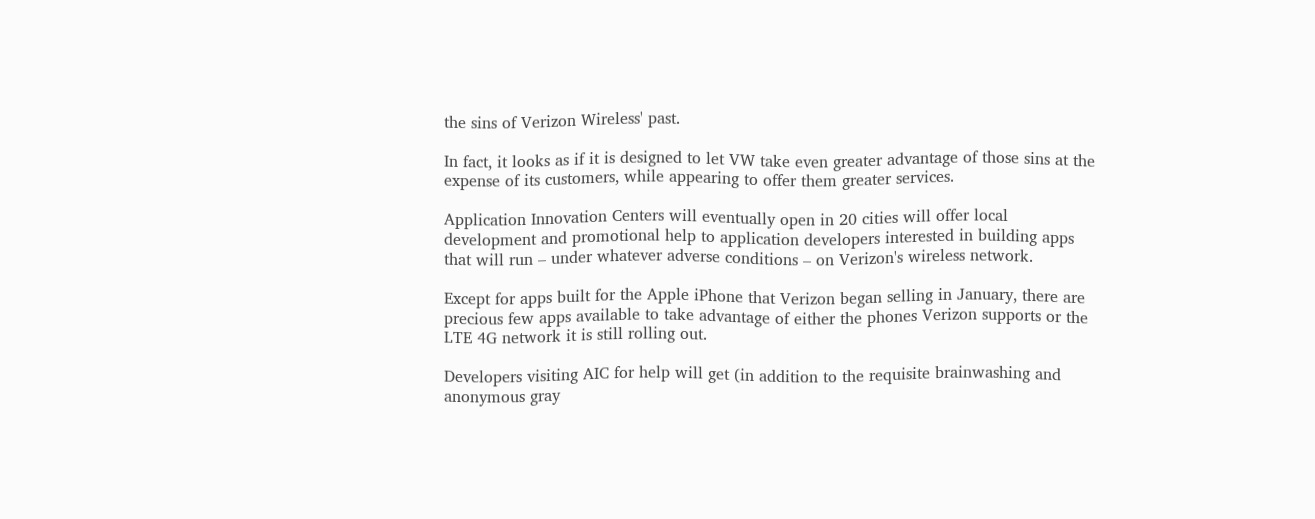the sins of Verizon Wireless' past.

In fact, it looks as if it is designed to let VW take even greater advantage of those sins at the expense of its customers, while appearing to offer them greater services.

Application Innovation Centers will eventually open in 20 cities will offer local development and promotional help to application developers interested in building apps that will run – under whatever adverse conditions – on Verizon's wireless network.

Except for apps built for the Apple iPhone that Verizon began selling in January, there are precious few apps available to take advantage of either the phones Verizon supports or the LTE 4G network it is still rolling out.

Developers visiting AIC for help will get (in addition to the requisite brainwashing and anonymous gray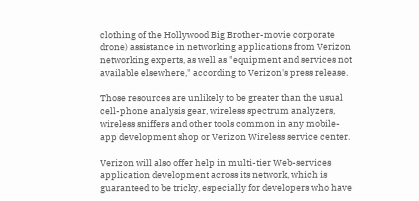clothing of the Hollywood Big Brother-movie corporate drone) assistance in networking applications from Verizon networking experts, as well as "equipment and services not available elsewhere," according to Verizon's press release.

Those resources are unlikely to be greater than the usual cell-phone analysis gear, wireless spectrum analyzers, wireless sniffers and other tools common in any mobile-app development shop or Verizon Wireless service center.

Verizon will also offer help in multi-tier Web-services application development across its network, which is guaranteed to be tricky, especially for developers who have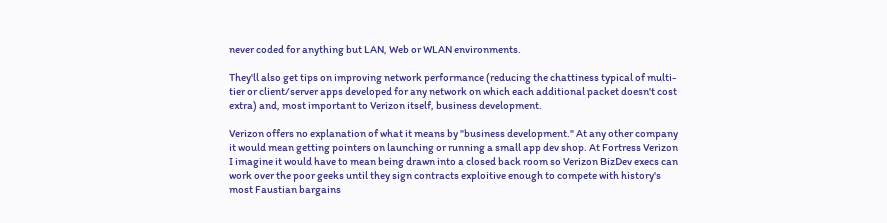never coded for anything but LAN, Web or WLAN environments.

They'll also get tips on improving network performance (reducing the chattiness typical of multi-tier or client/server apps developed for any network on which each additional packet doesn't cost extra) and, most important to Verizon itself, business development.

Verizon offers no explanation of what it means by "business development." At any other company it would mean getting pointers on launching or running a small app dev shop. At Fortress Verizon I imagine it would have to mean being drawn into a closed back room so Verizon BizDev execs can work over the poor geeks until they sign contracts exploitive enough to compete with history's most Faustian bargains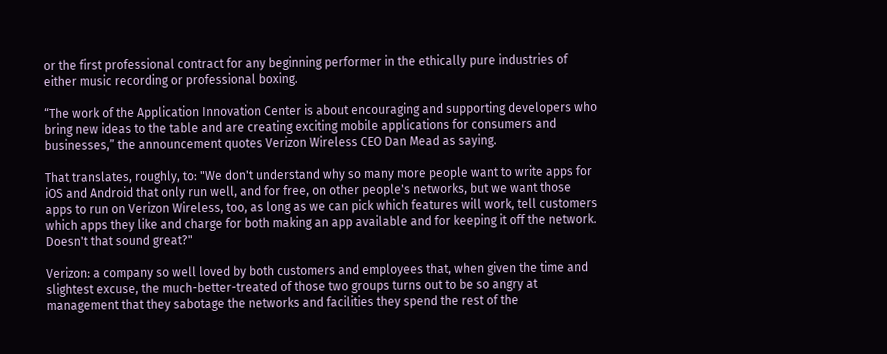or the first professional contract for any beginning performer in the ethically pure industries of either music recording or professional boxing.

“The work of the Application Innovation Center is about encouraging and supporting developers who bring new ideas to the table and are creating exciting mobile applications for consumers and businesses,” the announcement quotes Verizon Wireless CEO Dan Mead as saying.

That translates, roughly, to: "We don't understand why so many more people want to write apps for iOS and Android that only run well, and for free, on other people's networks, but we want those apps to run on Verizon Wireless, too, as long as we can pick which features will work, tell customers which apps they like and charge for both making an app available and for keeping it off the network. Doesn't that sound great?"

Verizon: a company so well loved by both customers and employees that, when given the time and slightest excuse, the much-better-treated of those two groups turns out to be so angry at management that they sabotage the networks and facilities they spend the rest of the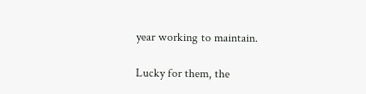year working to maintain.

Lucky for them, the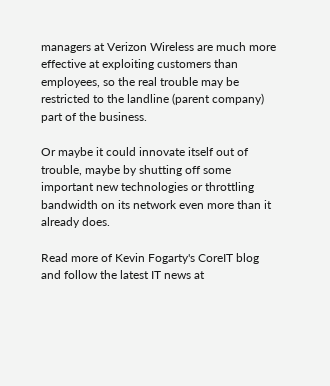managers at Verizon Wireless are much more effective at exploiting customers than employees, so the real trouble may be restricted to the landline (parent company) part of the business.

Or maybe it could innovate itself out of trouble, maybe by shutting off some important new technologies or throttling bandwidth on its network even more than it already does.

Read more of Kevin Fogarty's CoreIT blog and follow the latest IT news at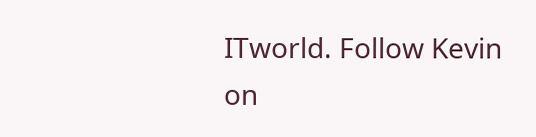ITworld. Follow Kevin on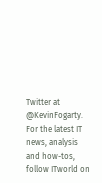Twitter at @KevinFogarty. For the latest IT news, analysis and how-tos, follow ITworld on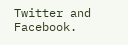Twitter and Facebook.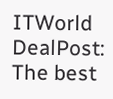ITWorld DealPost: The best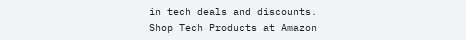in tech deals and discounts.
Shop Tech Products at Amazon